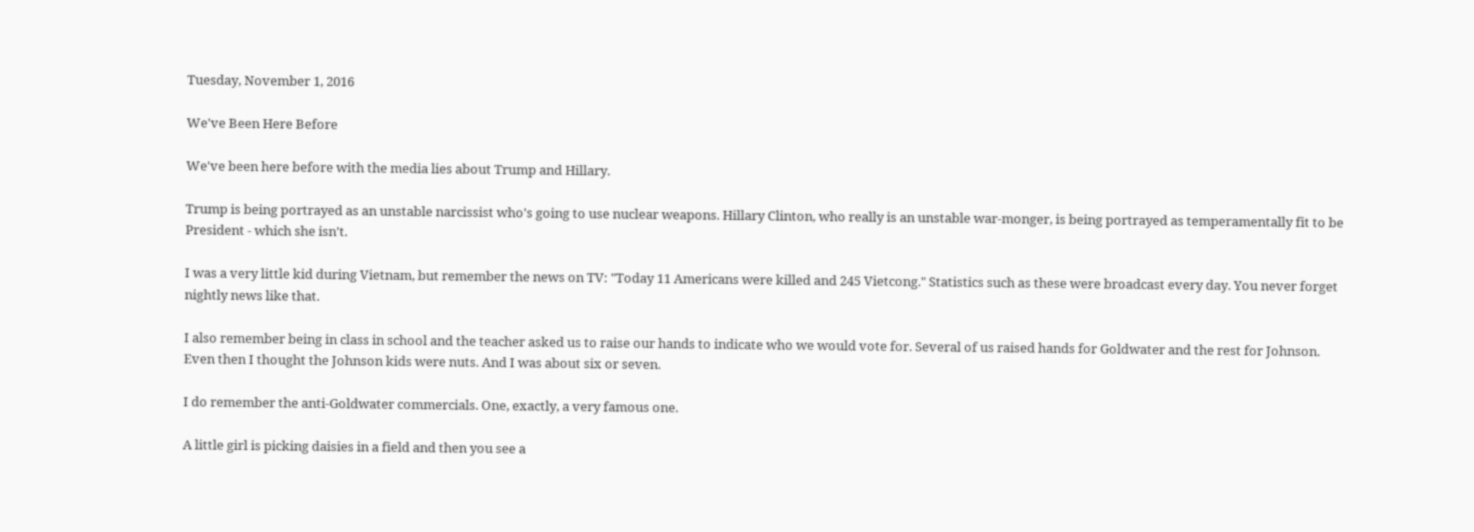Tuesday, November 1, 2016

We've Been Here Before

We've been here before with the media lies about Trump and Hillary.

Trump is being portrayed as an unstable narcissist who's going to use nuclear weapons. Hillary Clinton, who really is an unstable war-monger, is being portrayed as temperamentally fit to be President - which she isn't.

I was a very little kid during Vietnam, but remember the news on TV: "Today 11 Americans were killed and 245 Vietcong." Statistics such as these were broadcast every day. You never forget nightly news like that.

I also remember being in class in school and the teacher asked us to raise our hands to indicate who we would vote for. Several of us raised hands for Goldwater and the rest for Johnson. Even then I thought the Johnson kids were nuts. And I was about six or seven.

I do remember the anti-Goldwater commercials. One, exactly, a very famous one.

A little girl is picking daisies in a field and then you see a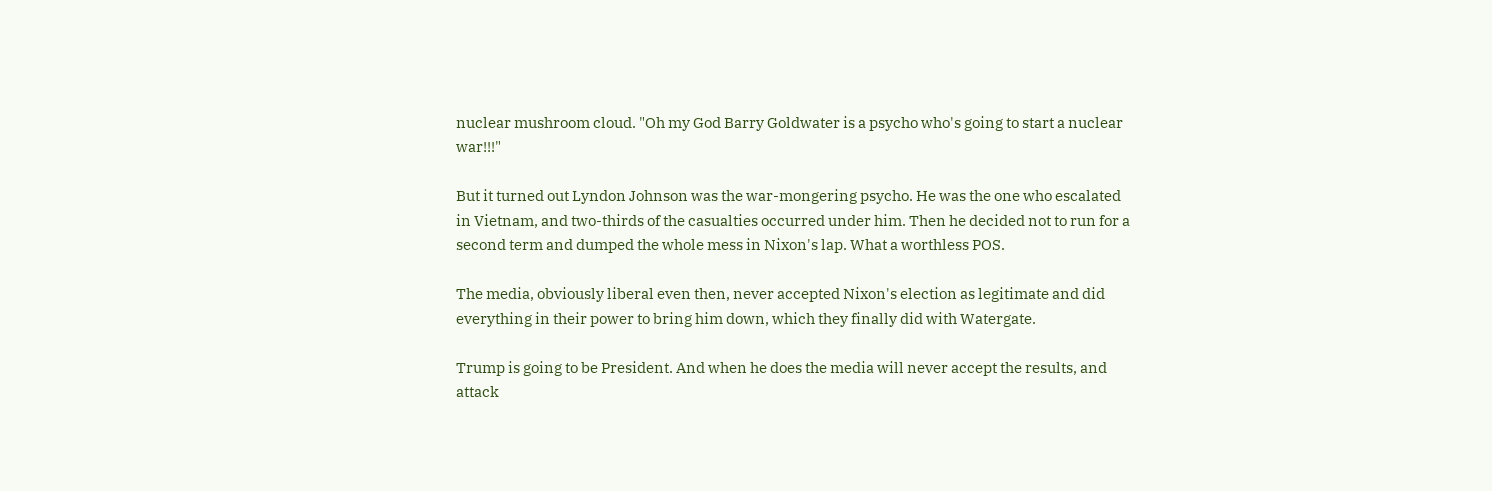nuclear mushroom cloud. "Oh my God Barry Goldwater is a psycho who's going to start a nuclear war!!!"

But it turned out Lyndon Johnson was the war-mongering psycho. He was the one who escalated in Vietnam, and two-thirds of the casualties occurred under him. Then he decided not to run for a second term and dumped the whole mess in Nixon's lap. What a worthless POS.

The media, obviously liberal even then, never accepted Nixon's election as legitimate and did everything in their power to bring him down, which they finally did with Watergate.

Trump is going to be President. And when he does the media will never accept the results, and attack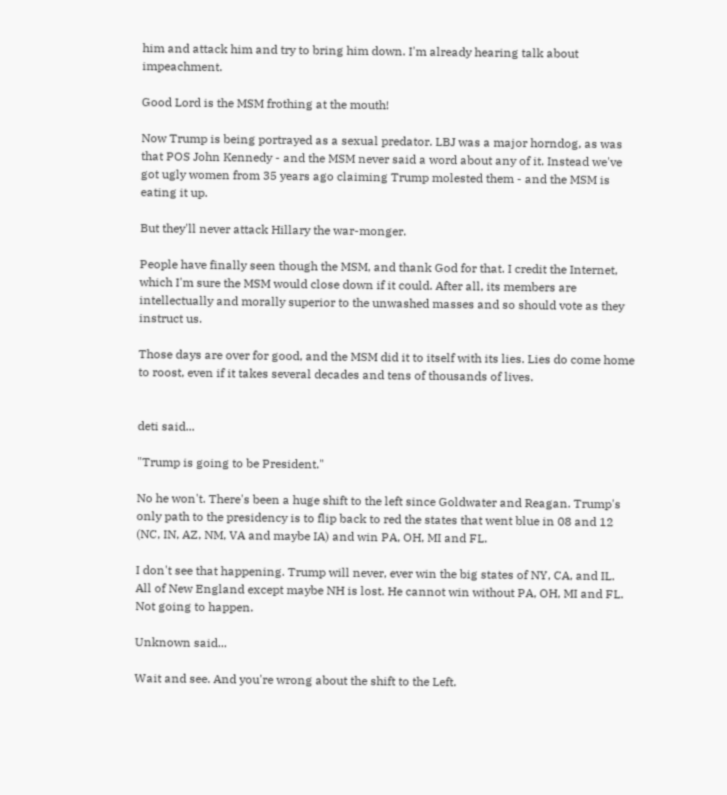him and attack him and try to bring him down. I'm already hearing talk about impeachment.

Good Lord is the MSM frothing at the mouth!

Now Trump is being portrayed as a sexual predator. LBJ was a major horndog, as was that POS John Kennedy - and the MSM never said a word about any of it. Instead we've got ugly women from 35 years ago claiming Trump molested them - and the MSM is eating it up.

But they'll never attack Hillary the war-monger.

People have finally seen though the MSM, and thank God for that. I credit the Internet, which I'm sure the MSM would close down if it could. After all, its members are intellectually and morally superior to the unwashed masses and so should vote as they instruct us.

Those days are over for good, and the MSM did it to itself with its lies. Lies do come home to roost, even if it takes several decades and tens of thousands of lives.


deti said...

"Trump is going to be President."

No he won't. There's been a huge shift to the left since Goldwater and Reagan. Trump's only path to the presidency is to flip back to red the states that went blue in 08 and 12 (NC, IN, AZ, NM, VA and maybe IA) and win PA, OH, MI and FL.

I don't see that happening. Trump will never, ever win the big states of NY, CA, and IL. All of New England except maybe NH is lost. He cannot win without PA, OH, MI and FL. Not going to happen.

Unknown said...

Wait and see. And you're wrong about the shift to the Left.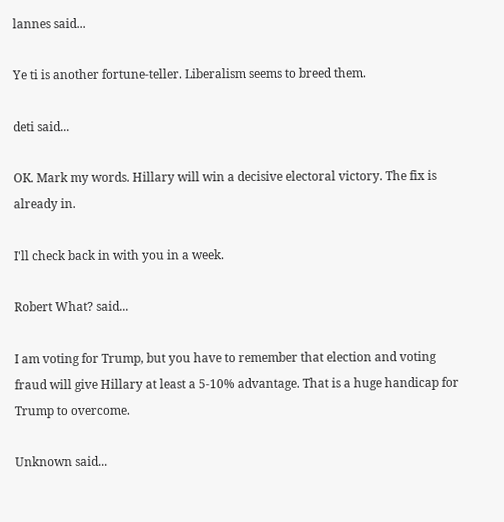lannes said...

Ye ti is another fortune-teller. Liberalism seems to breed them.

deti said...

OK. Mark my words. Hillary will win a decisive electoral victory. The fix is already in.

I'll check back in with you in a week.

Robert What? said...

I am voting for Trump, but you have to remember that election and voting fraud will give Hillary at least a 5-10% advantage. That is a huge handicap for Trump to overcome.

Unknown said...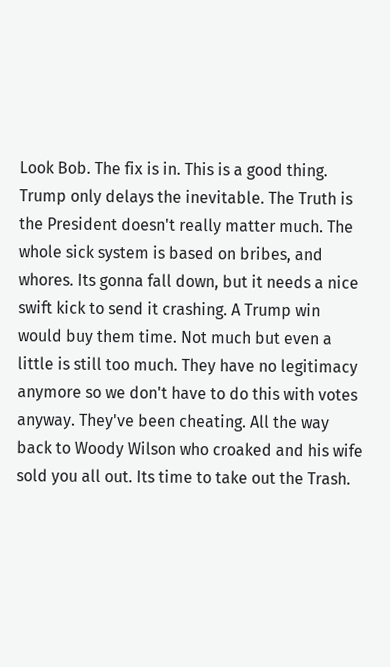Look Bob. The fix is in. This is a good thing. Trump only delays the inevitable. The Truth is the President doesn't really matter much. The whole sick system is based on bribes, and whores. Its gonna fall down, but it needs a nice swift kick to send it crashing. A Trump win would buy them time. Not much but even a little is still too much. They have no legitimacy anymore so we don't have to do this with votes anyway. They've been cheating. All the way back to Woody Wilson who croaked and his wife sold you all out. Its time to take out the Trash.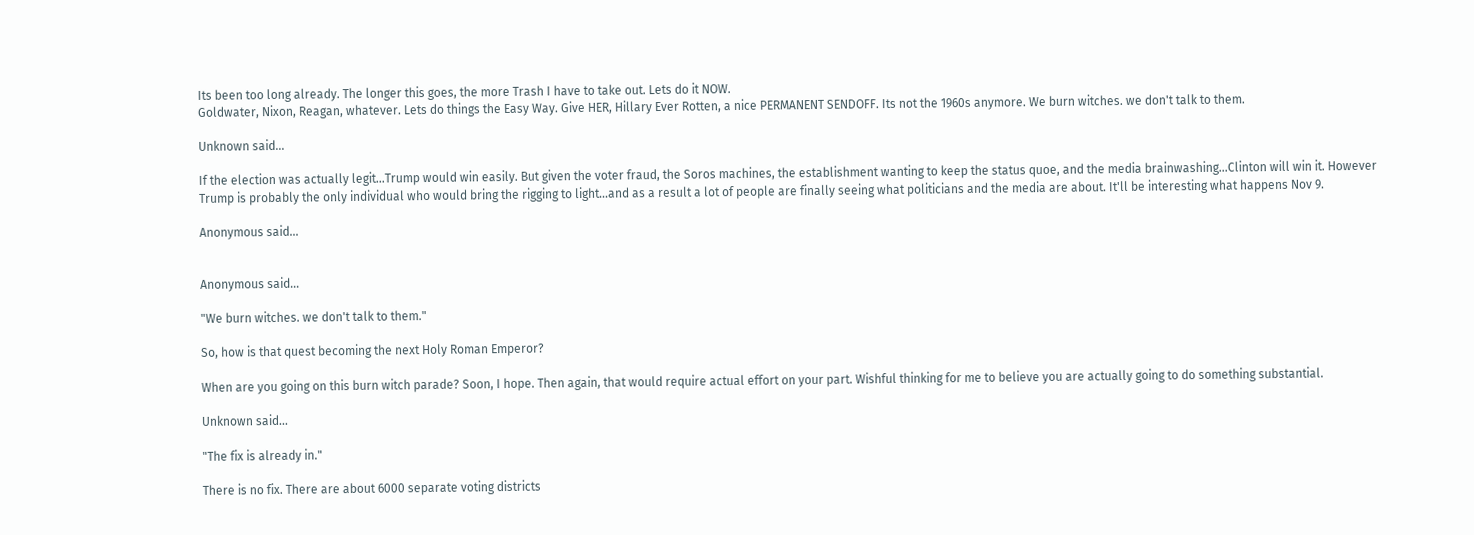Its been too long already. The longer this goes, the more Trash I have to take out. Lets do it NOW.
Goldwater, Nixon, Reagan, whatever. Lets do things the Easy Way. Give HER, Hillary Ever Rotten, a nice PERMANENT SENDOFF. Its not the 1960s anymore. We burn witches. we don't talk to them.

Unknown said...

If the election was actually legit...Trump would win easily. But given the voter fraud, the Soros machines, the establishment wanting to keep the status quoe, and the media brainwashing...Clinton will win it. However Trump is probably the only individual who would bring the rigging to light...and as a result a lot of people are finally seeing what politicians and the media are about. It'll be interesting what happens Nov 9.

Anonymous said...


Anonymous said...

"We burn witches. we don't talk to them."

So, how is that quest becoming the next Holy Roman Emperor?

When are you going on this burn witch parade? Soon, I hope. Then again, that would require actual effort on your part. Wishful thinking for me to believe you are actually going to do something substantial.

Unknown said...

"The fix is already in."

There is no fix. There are about 6000 separate voting districts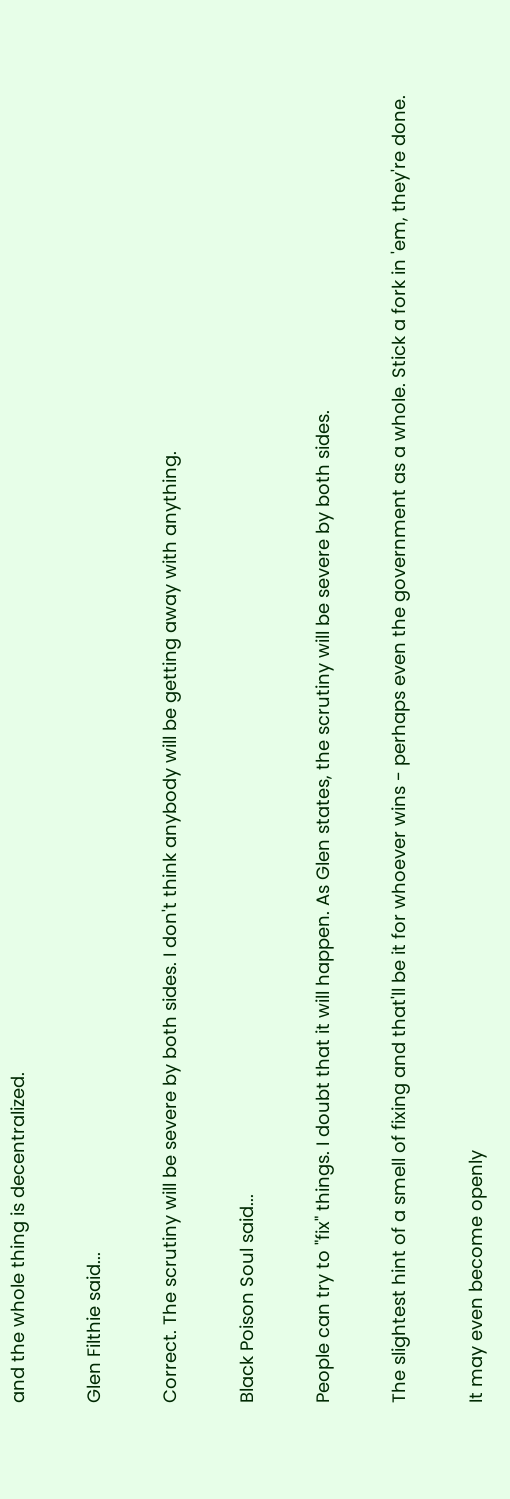and the whole thing is decentralized.

Glen Filthie said...

Correct. The scrutiny will be severe by both sides. I don't think anybody will be getting away with anything.

Black Poison Soul said...

People can try to "fix" things. I doubt that it will happen. As Glen states, the scrutiny will be severe by both sides.

The slightest hint of a smell of fixing and that'll be it for whoever wins - perhaps even the government as a whole. Stick a fork in 'em, they're done.

It may even become openly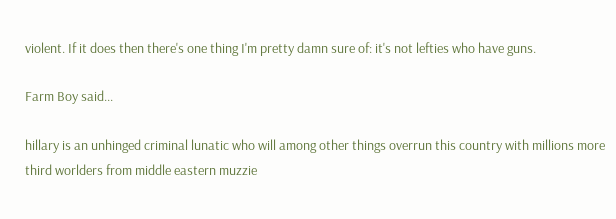violent. If it does then there's one thing I'm pretty damn sure of: it's not lefties who have guns.

Farm Boy said...

hillary is an unhinged criminal lunatic who will among other things overrun this country with millions more third worlders from middle eastern muzzie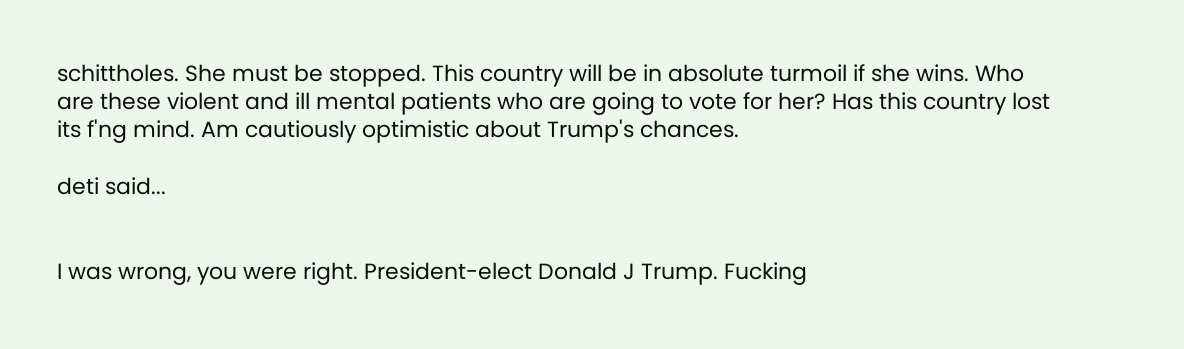schittholes. She must be stopped. This country will be in absolute turmoil if she wins. Who are these violent and ill mental patients who are going to vote for her? Has this country lost its f'ng mind. Am cautiously optimistic about Trump's chances.

deti said...


I was wrong, you were right. President-elect Donald J Trump. Fucking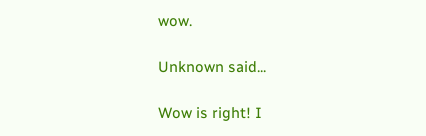wow.

Unknown said...

Wow is right! I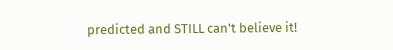predicted and STILL can't believe it!